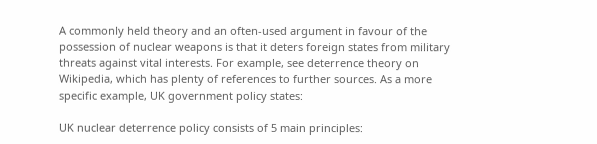A commonly held theory and an often-used argument in favour of the possession of nuclear weapons is that it deters foreign states from military threats against vital interests. For example, see deterrence theory on Wikipedia, which has plenty of references to further sources. As a more specific example, UK government policy states:

UK nuclear deterrence policy consists of 5 main principles: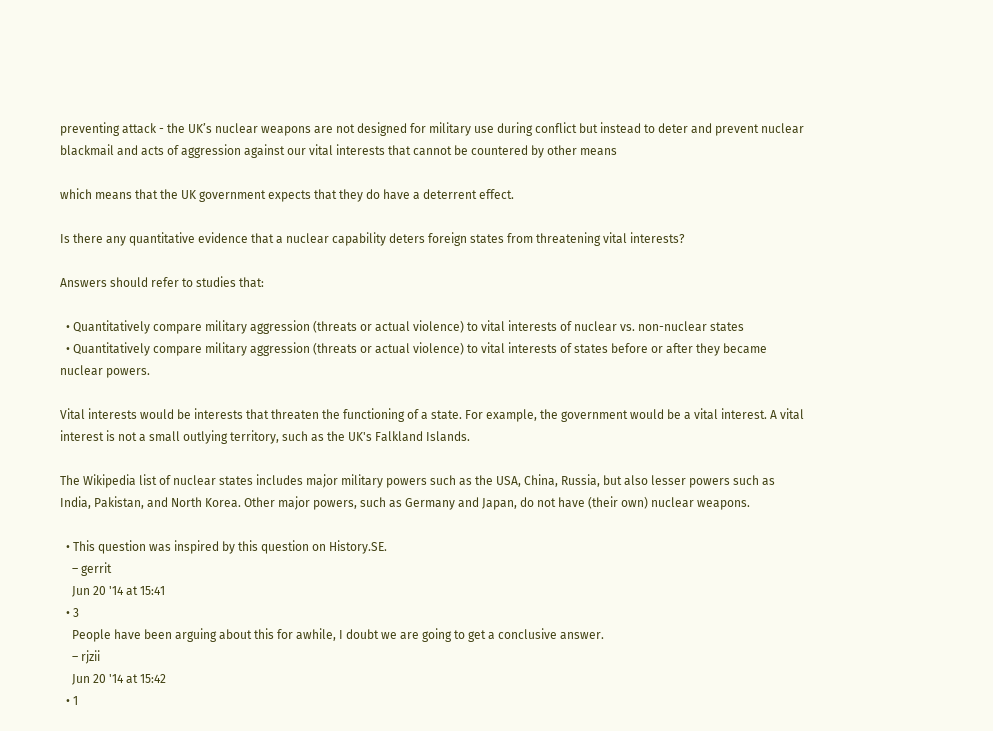preventing attack - the UK’s nuclear weapons are not designed for military use during conflict but instead to deter and prevent nuclear blackmail and acts of aggression against our vital interests that cannot be countered by other means

which means that the UK government expects that they do have a deterrent effect.

Is there any quantitative evidence that a nuclear capability deters foreign states from threatening vital interests?

Answers should refer to studies that:

  • Quantitatively compare military aggression (threats or actual violence) to vital interests of nuclear vs. non-nuclear states
  • Quantitatively compare military aggression (threats or actual violence) to vital interests of states before or after they became nuclear powers.

Vital interests would be interests that threaten the functioning of a state. For example, the government would be a vital interest. A vital interest is not a small outlying territory, such as the UK's Falkland Islands.

The Wikipedia list of nuclear states includes major military powers such as the USA, China, Russia, but also lesser powers such as India, Pakistan, and North Korea. Other major powers, such as Germany and Japan, do not have (their own) nuclear weapons.

  • This question was inspired by this question on History.SE.
    – gerrit
    Jun 20 '14 at 15:41
  • 3
    People have been arguing about this for awhile, I doubt we are going to get a conclusive answer.
    – rjzii
    Jun 20 '14 at 15:42
  • 1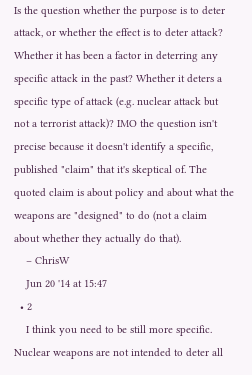Is the question whether the purpose is to deter attack, or whether the effect is to deter attack? Whether it has been a factor in deterring any specific attack in the past? Whether it deters a specific type of attack (e.g. nuclear attack but not a terrorist attack)? IMO the question isn't precise because it doesn't identify a specific, published "claim" that it's skeptical of. The quoted claim is about policy and about what the weapons are "designed" to do (not a claim about whether they actually do that).
    – ChrisW
    Jun 20 '14 at 15:47
  • 2
    I think you need to be still more specific. Nuclear weapons are not intended to deter all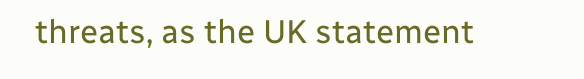threats, as the UK statement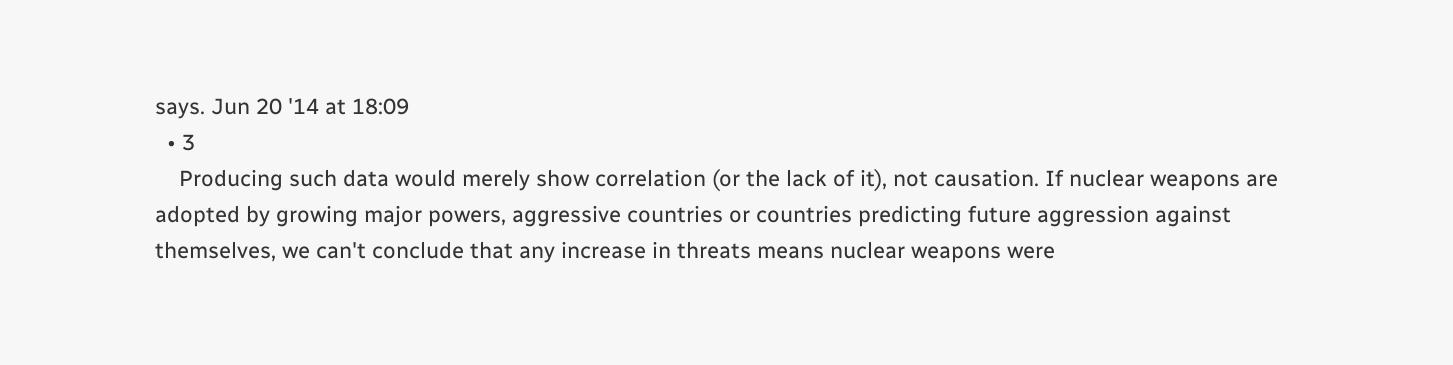says. Jun 20 '14 at 18:09
  • 3
    Producing such data would merely show correlation (or the lack of it), not causation. If nuclear weapons are adopted by growing major powers, aggressive countries or countries predicting future aggression against themselves, we can't conclude that any increase in threats means nuclear weapons were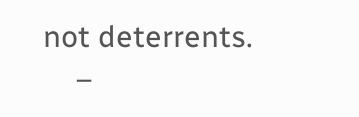not deterrents.
    –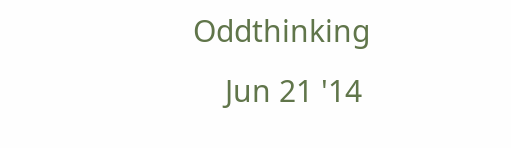Oddthinking
    Jun 21 '14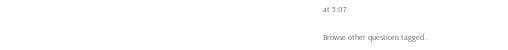at 5:07

Browse other questions tagged .